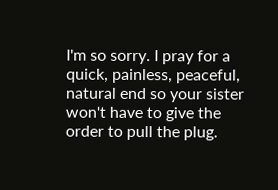I'm so sorry. I pray for a quick, painless, peaceful, natural end so your sister won't have to give the order to pull the plug.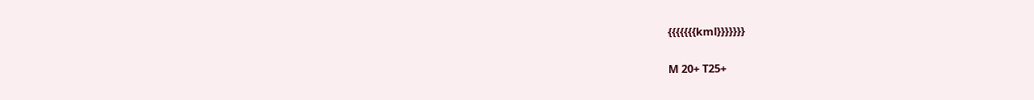{{{{{{{kml}}}}}}}

M 20+ T25+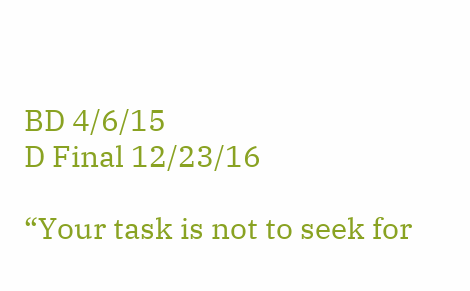BD 4/6/15
D Final 12/23/16

“Your task is not to seek for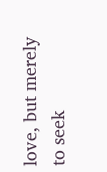love, but merely to seek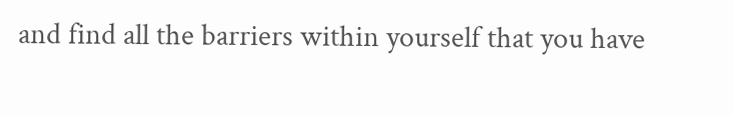and find all the barriers within yourself that you have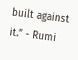built against it.” - Rumi